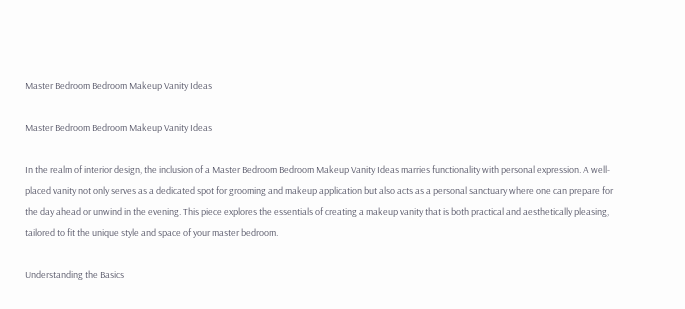Master Bedroom Bedroom Makeup Vanity Ideas

Master Bedroom Bedroom Makeup Vanity Ideas

In the realm of interior design, the inclusion of a Master Bedroom Bedroom Makeup Vanity Ideas marries functionality with personal expression. A well-placed vanity not only serves as a dedicated spot for grooming and makeup application but also acts as a personal sanctuary where one can prepare for the day ahead or unwind in the evening. This piece explores the essentials of creating a makeup vanity that is both practical and aesthetically pleasing, tailored to fit the unique style and space of your master bedroom.

Understanding the Basics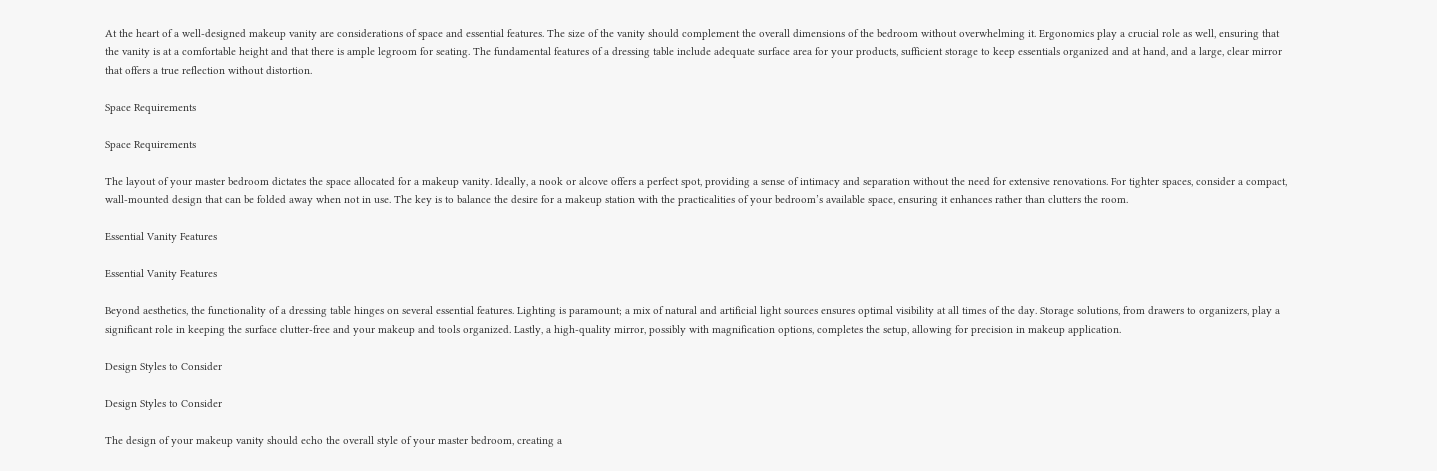At the heart of a well-designed makeup vanity are considerations of space and essential features. The size of the vanity should complement the overall dimensions of the bedroom without overwhelming it. Ergonomics play a crucial role as well, ensuring that the vanity is at a comfortable height and that there is ample legroom for seating. The fundamental features of a dressing table include adequate surface area for your products, sufficient storage to keep essentials organized and at hand, and a large, clear mirror that offers a true reflection without distortion.

Space Requirements

Space Requirements

The layout of your master bedroom dictates the space allocated for a makeup vanity. Ideally, a nook or alcove offers a perfect spot, providing a sense of intimacy and separation without the need for extensive renovations. For tighter spaces, consider a compact, wall-mounted design that can be folded away when not in use. The key is to balance the desire for a makeup station with the practicalities of your bedroom’s available space, ensuring it enhances rather than clutters the room.

Essential Vanity Features

Essential Vanity Features

Beyond aesthetics, the functionality of a dressing table hinges on several essential features. Lighting is paramount; a mix of natural and artificial light sources ensures optimal visibility at all times of the day. Storage solutions, from drawers to organizers, play a significant role in keeping the surface clutter-free and your makeup and tools organized. Lastly, a high-quality mirror, possibly with magnification options, completes the setup, allowing for precision in makeup application.

Design Styles to Consider

Design Styles to Consider

The design of your makeup vanity should echo the overall style of your master bedroom, creating a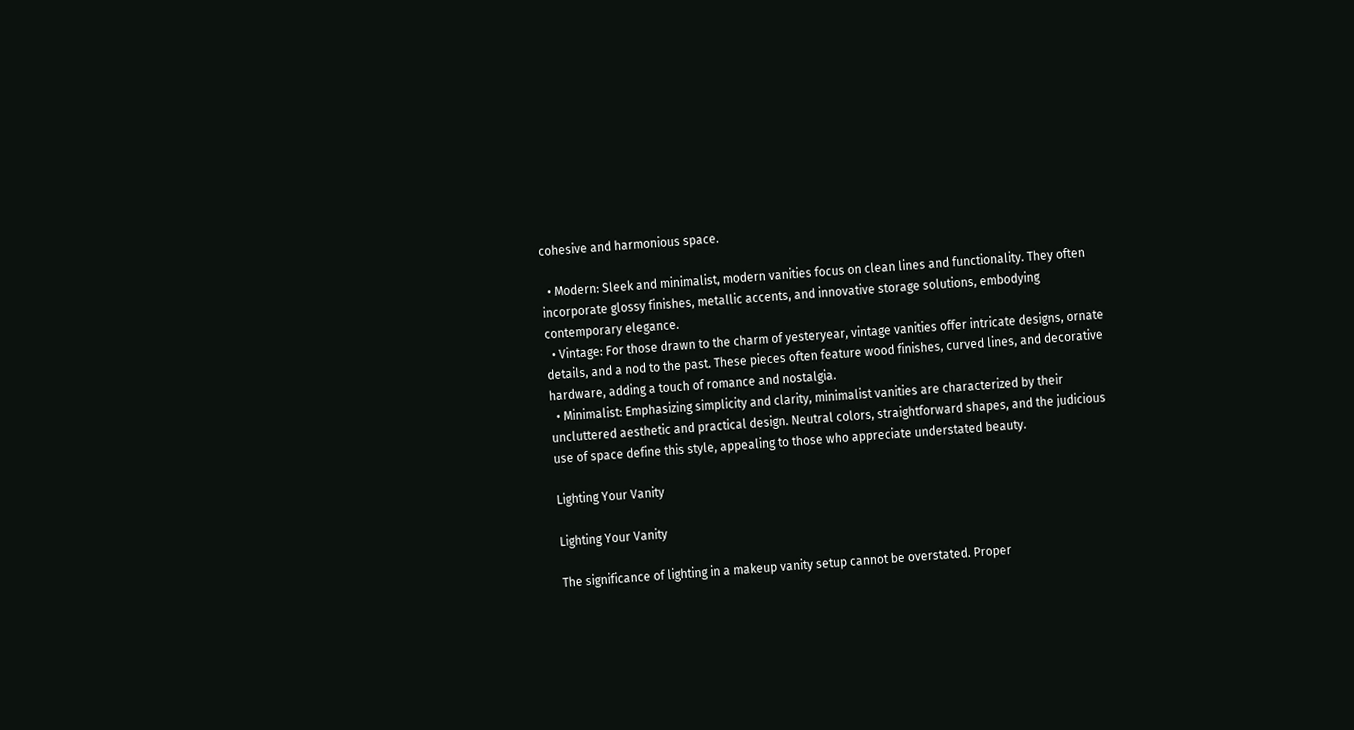cohesive and harmonious space.

  • Modern: Sleek and minimalist, modern vanities focus on clean lines and functionality. They often incorporate glossy finishes, metallic accents, and innovative storage solutions, embodying contemporary elegance.
  • Vintage: For those drawn to the charm of yesteryear, vintage vanities offer intricate designs, ornate details, and a nod to the past. These pieces often feature wood finishes, curved lines, and decorative hardware, adding a touch of romance and nostalgia.
  • Minimalist: Emphasizing simplicity and clarity, minimalist vanities are characterized by their uncluttered aesthetic and practical design. Neutral colors, straightforward shapes, and the judicious use of space define this style, appealing to those who appreciate understated beauty.

Lighting Your Vanity

Lighting Your Vanity

The significance of lighting in a makeup vanity setup cannot be overstated. Proper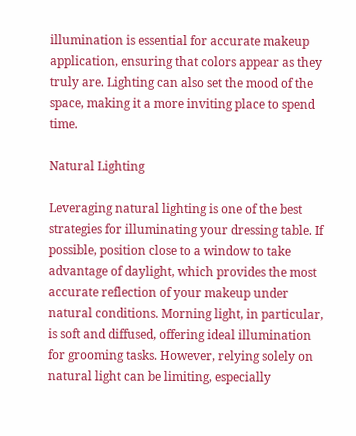illumination is essential for accurate makeup application, ensuring that colors appear as they truly are. Lighting can also set the mood of the space, making it a more inviting place to spend time.

Natural Lighting

Leveraging natural lighting is one of the best strategies for illuminating your dressing table. If possible, position close to a window to take advantage of daylight, which provides the most accurate reflection of your makeup under natural conditions. Morning light, in particular, is soft and diffused, offering ideal illumination for grooming tasks. However, relying solely on natural light can be limiting, especially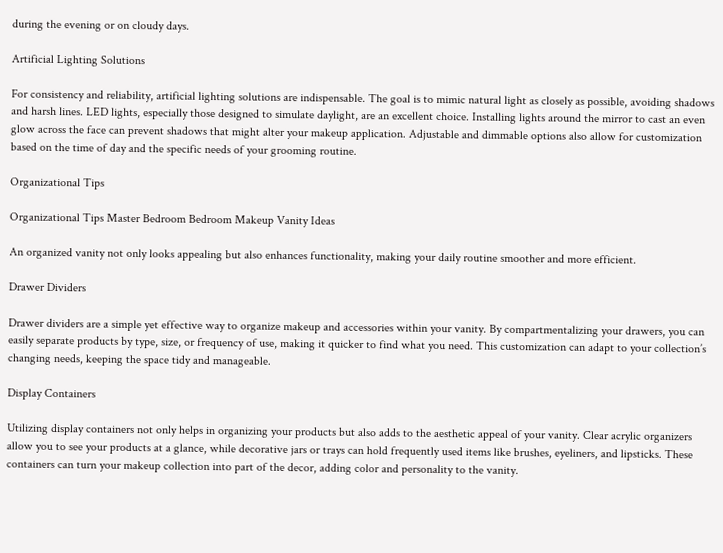during the evening or on cloudy days.

Artificial Lighting Solutions

For consistency and reliability, artificial lighting solutions are indispensable. The goal is to mimic natural light as closely as possible, avoiding shadows and harsh lines. LED lights, especially those designed to simulate daylight, are an excellent choice. Installing lights around the mirror to cast an even glow across the face can prevent shadows that might alter your makeup application. Adjustable and dimmable options also allow for customization based on the time of day and the specific needs of your grooming routine.

Organizational Tips

Organizational Tips Master Bedroom Bedroom Makeup Vanity Ideas

An organized vanity not only looks appealing but also enhances functionality, making your daily routine smoother and more efficient.

Drawer Dividers

Drawer dividers are a simple yet effective way to organize makeup and accessories within your vanity. By compartmentalizing your drawers, you can easily separate products by type, size, or frequency of use, making it quicker to find what you need. This customization can adapt to your collection’s changing needs, keeping the space tidy and manageable.

Display Containers

Utilizing display containers not only helps in organizing your products but also adds to the aesthetic appeal of your vanity. Clear acrylic organizers allow you to see your products at a glance, while decorative jars or trays can hold frequently used items like brushes, eyeliners, and lipsticks. These containers can turn your makeup collection into part of the decor, adding color and personality to the vanity.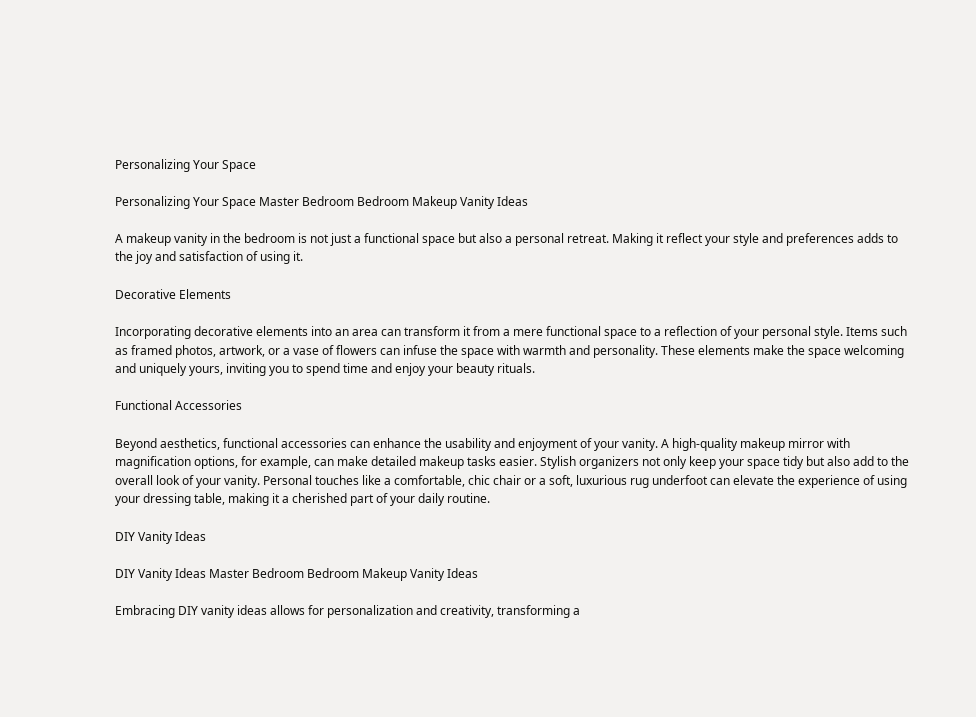Personalizing Your Space

Personalizing Your Space Master Bedroom Bedroom Makeup Vanity Ideas

A makeup vanity in the bedroom is not just a functional space but also a personal retreat. Making it reflect your style and preferences adds to the joy and satisfaction of using it.

Decorative Elements

Incorporating decorative elements into an area can transform it from a mere functional space to a reflection of your personal style. Items such as framed photos, artwork, or a vase of flowers can infuse the space with warmth and personality. These elements make the space welcoming and uniquely yours, inviting you to spend time and enjoy your beauty rituals.

Functional Accessories

Beyond aesthetics, functional accessories can enhance the usability and enjoyment of your vanity. A high-quality makeup mirror with magnification options, for example, can make detailed makeup tasks easier. Stylish organizers not only keep your space tidy but also add to the overall look of your vanity. Personal touches like a comfortable, chic chair or a soft, luxurious rug underfoot can elevate the experience of using your dressing table, making it a cherished part of your daily routine.

DIY Vanity Ideas

DIY Vanity Ideas Master Bedroom Bedroom Makeup Vanity Ideas

Embracing DIY vanity ideas allows for personalization and creativity, transforming a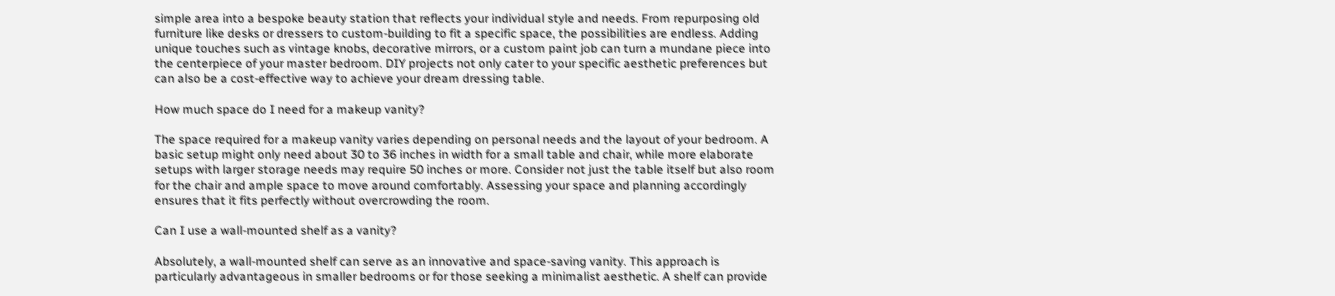simple area into a bespoke beauty station that reflects your individual style and needs. From repurposing old furniture like desks or dressers to custom-building to fit a specific space, the possibilities are endless. Adding unique touches such as vintage knobs, decorative mirrors, or a custom paint job can turn a mundane piece into the centerpiece of your master bedroom. DIY projects not only cater to your specific aesthetic preferences but can also be a cost-effective way to achieve your dream dressing table.

How much space do I need for a makeup vanity?

The space required for a makeup vanity varies depending on personal needs and the layout of your bedroom. A basic setup might only need about 30 to 36 inches in width for a small table and chair, while more elaborate setups with larger storage needs may require 50 inches or more. Consider not just the table itself but also room for the chair and ample space to move around comfortably. Assessing your space and planning accordingly ensures that it fits perfectly without overcrowding the room.

Can I use a wall-mounted shelf as a vanity?

Absolutely, a wall-mounted shelf can serve as an innovative and space-saving vanity. This approach is particularly advantageous in smaller bedrooms or for those seeking a minimalist aesthetic. A shelf can provide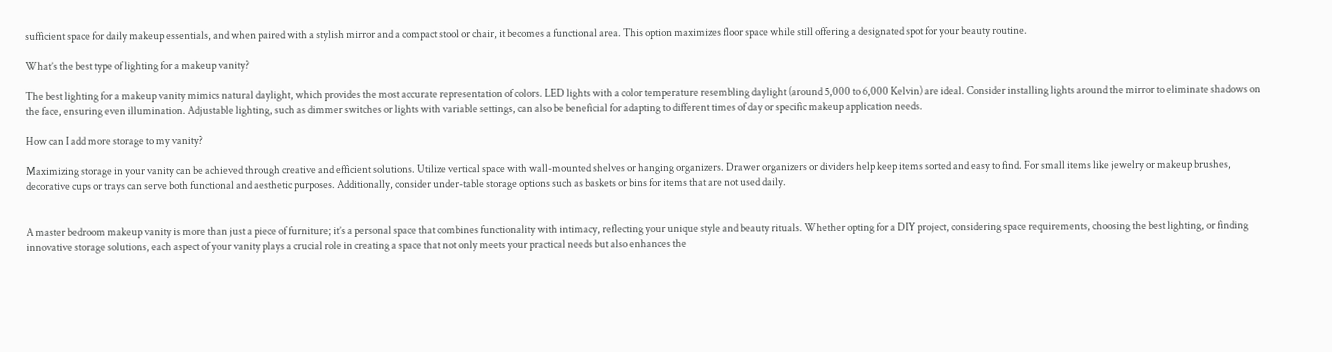sufficient space for daily makeup essentials, and when paired with a stylish mirror and a compact stool or chair, it becomes a functional area. This option maximizes floor space while still offering a designated spot for your beauty routine.

What’s the best type of lighting for a makeup vanity?

The best lighting for a makeup vanity mimics natural daylight, which provides the most accurate representation of colors. LED lights with a color temperature resembling daylight (around 5,000 to 6,000 Kelvin) are ideal. Consider installing lights around the mirror to eliminate shadows on the face, ensuring even illumination. Adjustable lighting, such as dimmer switches or lights with variable settings, can also be beneficial for adapting to different times of day or specific makeup application needs.

How can I add more storage to my vanity?

Maximizing storage in your vanity can be achieved through creative and efficient solutions. Utilize vertical space with wall-mounted shelves or hanging organizers. Drawer organizers or dividers help keep items sorted and easy to find. For small items like jewelry or makeup brushes, decorative cups or trays can serve both functional and aesthetic purposes. Additionally, consider under-table storage options such as baskets or bins for items that are not used daily.


A master bedroom makeup vanity is more than just a piece of furniture; it’s a personal space that combines functionality with intimacy, reflecting your unique style and beauty rituals. Whether opting for a DIY project, considering space requirements, choosing the best lighting, or finding innovative storage solutions, each aspect of your vanity plays a crucial role in creating a space that not only meets your practical needs but also enhances the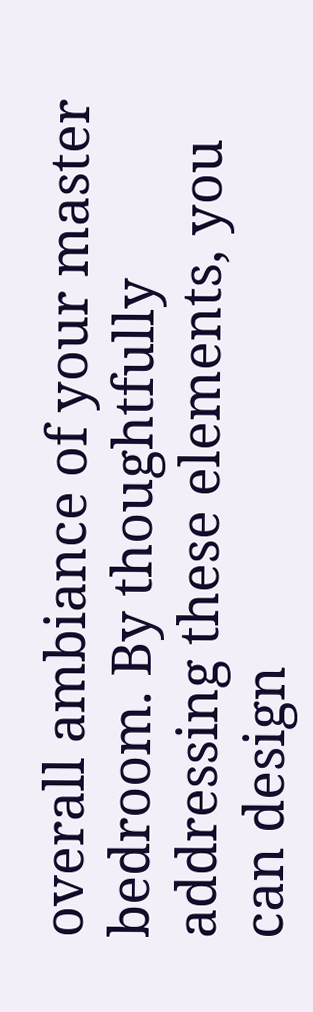overall ambiance of your master bedroom. By thoughtfully addressing these elements, you can design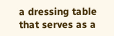a dressing table  that serves as a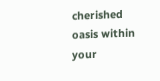cherished oasis within your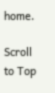home.

Scroll to Top